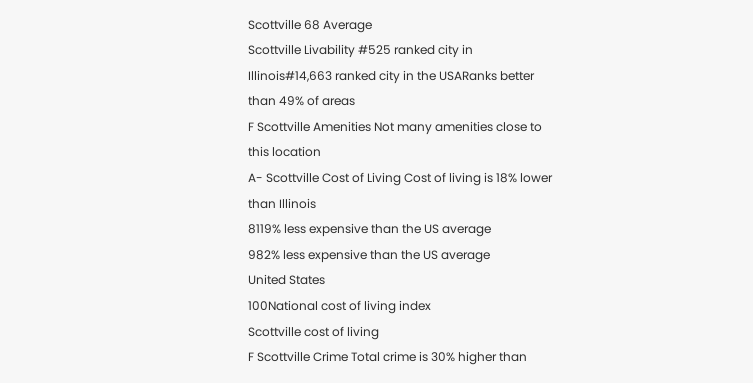Scottville 68 Average
Scottville Livability #525 ranked city in Illinois#14,663 ranked city in the USARanks better than 49% of areas
F Scottville Amenities Not many amenities close to this location
A- Scottville Cost of Living Cost of living is 18% lower than Illinois
8119% less expensive than the US average
982% less expensive than the US average
United States
100National cost of living index
Scottville cost of living
F Scottville Crime Total crime is 30% higher than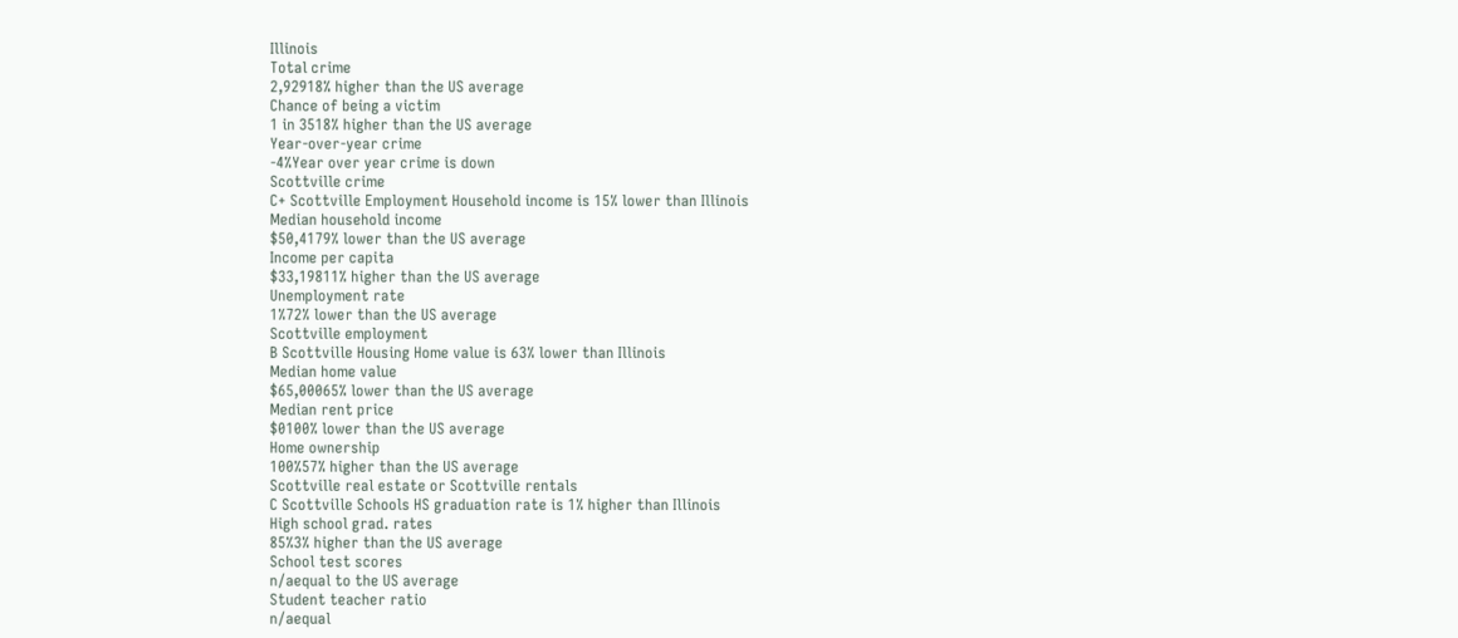Illinois
Total crime
2,92918% higher than the US average
Chance of being a victim
1 in 3518% higher than the US average
Year-over-year crime
-4%Year over year crime is down
Scottville crime
C+ Scottville Employment Household income is 15% lower than Illinois
Median household income
$50,4179% lower than the US average
Income per capita
$33,19811% higher than the US average
Unemployment rate
1%72% lower than the US average
Scottville employment
B Scottville Housing Home value is 63% lower than Illinois
Median home value
$65,00065% lower than the US average
Median rent price
$0100% lower than the US average
Home ownership
100%57% higher than the US average
Scottville real estate or Scottville rentals
C Scottville Schools HS graduation rate is 1% higher than Illinois
High school grad. rates
85%3% higher than the US average
School test scores
n/aequal to the US average
Student teacher ratio
n/aequal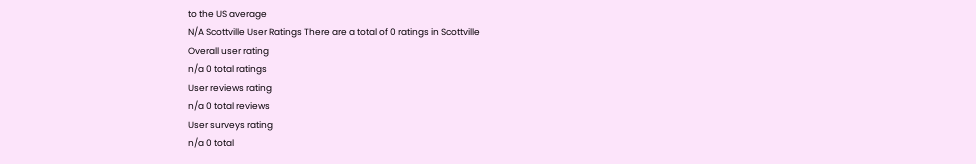to the US average
N/A Scottville User Ratings There are a total of 0 ratings in Scottville
Overall user rating
n/a 0 total ratings
User reviews rating
n/a 0 total reviews
User surveys rating
n/a 0 total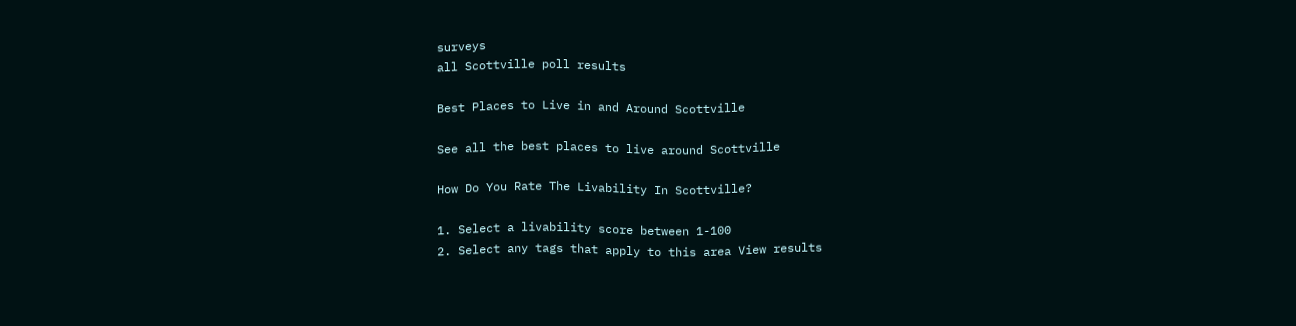surveys
all Scottville poll results

Best Places to Live in and Around Scottville

See all the best places to live around Scottville

How Do You Rate The Livability In Scottville?

1. Select a livability score between 1-100
2. Select any tags that apply to this area View results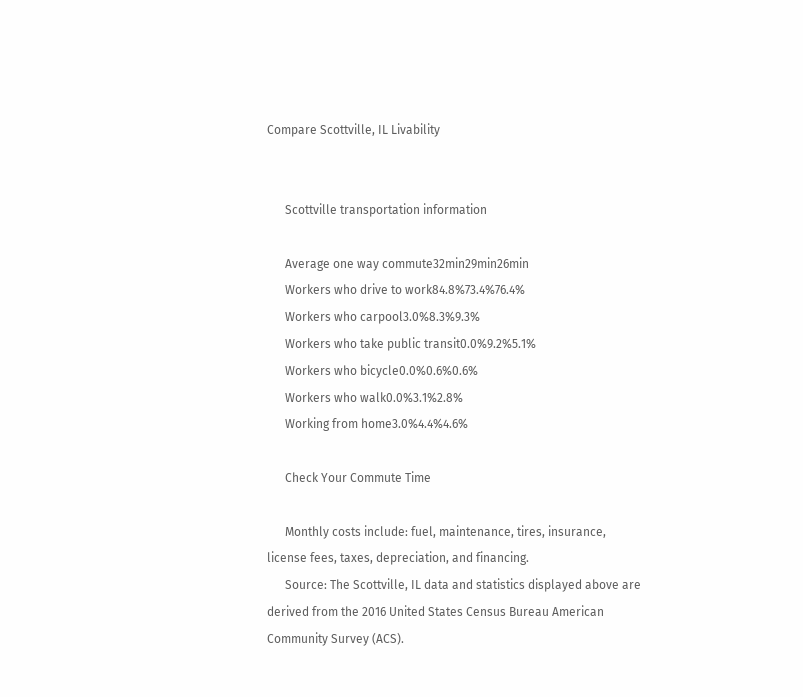Compare Scottville, IL Livability


      Scottville transportation information

      Average one way commute32min29min26min
      Workers who drive to work84.8%73.4%76.4%
      Workers who carpool3.0%8.3%9.3%
      Workers who take public transit0.0%9.2%5.1%
      Workers who bicycle0.0%0.6%0.6%
      Workers who walk0.0%3.1%2.8%
      Working from home3.0%4.4%4.6%

      Check Your Commute Time

      Monthly costs include: fuel, maintenance, tires, insurance, license fees, taxes, depreciation, and financing.
      Source: The Scottville, IL data and statistics displayed above are derived from the 2016 United States Census Bureau American Community Survey (ACS).